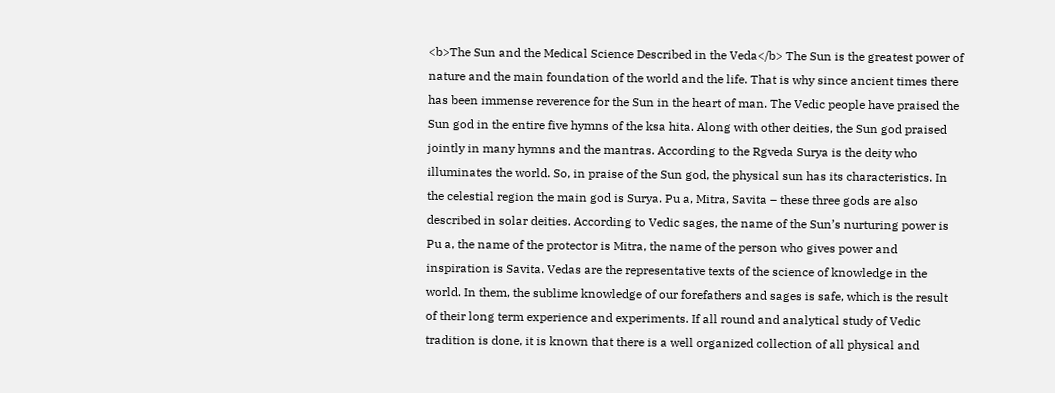<b>The Sun and the Medical Science Described in the Veda</b> The Sun is the greatest power of nature and the main foundation of the world and the life. That is why since ancient times there has been immense reverence for the Sun in the heart of man. The Vedic people have praised the Sun god in the entire five hymns of the ksa hita. Along with other deities, the Sun god praised jointly in many hymns and the mantras. According to the Rgveda Surya is the deity who illuminates the world. So, in praise of the Sun god, the physical sun has its characteristics. In the celestial region the main god is Surya. Pu a, Mitra, Savita – these three gods are also described in solar deities. According to Vedic sages, the name of the Sun’s nurturing power is Pu a, the name of the protector is Mitra, the name of the person who gives power and inspiration is Savita. Vedas are the representative texts of the science of knowledge in the world. In them, the sublime knowledge of our forefathers and sages is safe, which is the result of their long term experience and experiments. If all round and analytical study of Vedic tradition is done, it is known that there is a well organized collection of all physical and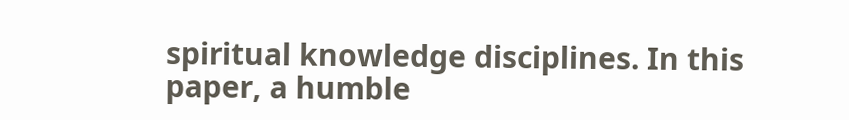spiritual knowledge disciplines. In this paper, a humble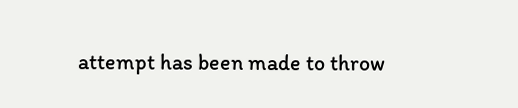attempt has been made to throw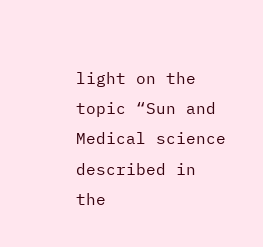light on the topic “Sun and Medical science described in the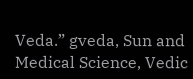Veda.” gveda, Sun and Medical Science, Vedic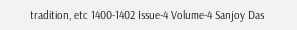tradition, etc 1400-1402 Issue-4 Volume-4 Sanjoy Das